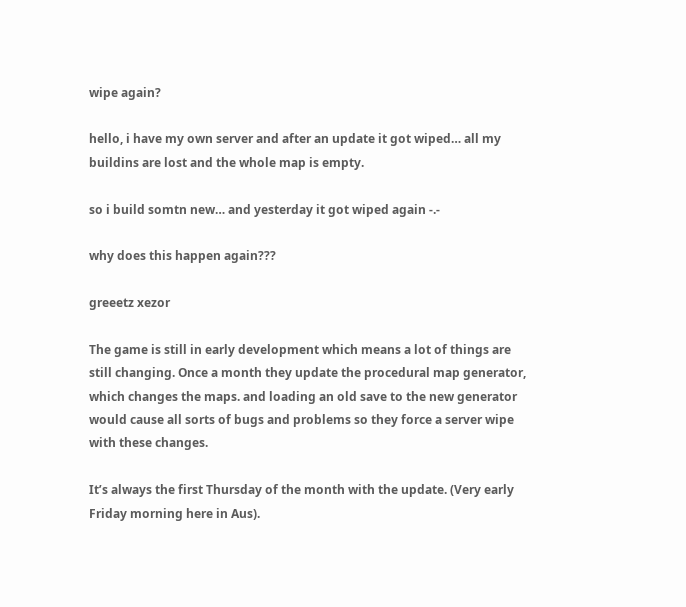wipe again?

hello, i have my own server and after an update it got wiped… all my buildins are lost and the whole map is empty.

so i build somtn new… and yesterday it got wiped again -.-

why does this happen again???

greeetz xezor

The game is still in early development which means a lot of things are still changing. Once a month they update the procedural map generator, which changes the maps. and loading an old save to the new generator would cause all sorts of bugs and problems so they force a server wipe with these changes.

It’s always the first Thursday of the month with the update. (Very early Friday morning here in Aus).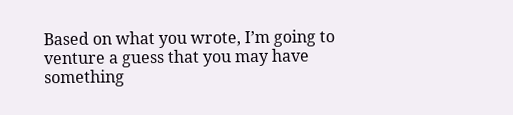Based on what you wrote, I’m going to venture a guess that you may have something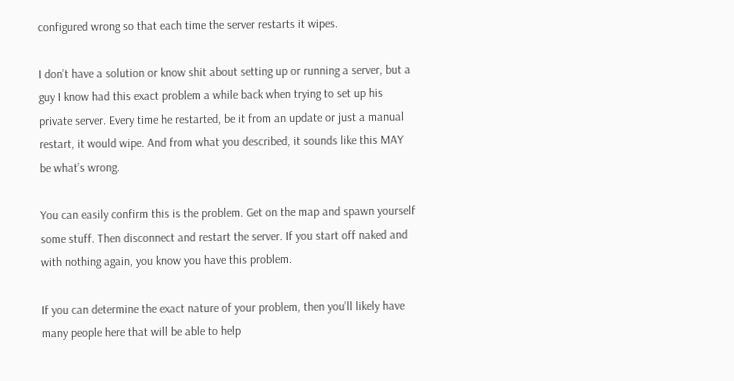configured wrong so that each time the server restarts it wipes.

I don’t have a solution or know shit about setting up or running a server, but a guy I know had this exact problem a while back when trying to set up his private server. Every time he restarted, be it from an update or just a manual restart, it would wipe. And from what you described, it sounds like this MAY be what’s wrong.

You can easily confirm this is the problem. Get on the map and spawn yourself some stuff. Then disconnect and restart the server. If you start off naked and with nothing again, you know you have this problem.

If you can determine the exact nature of your problem, then you’ll likely have many people here that will be able to help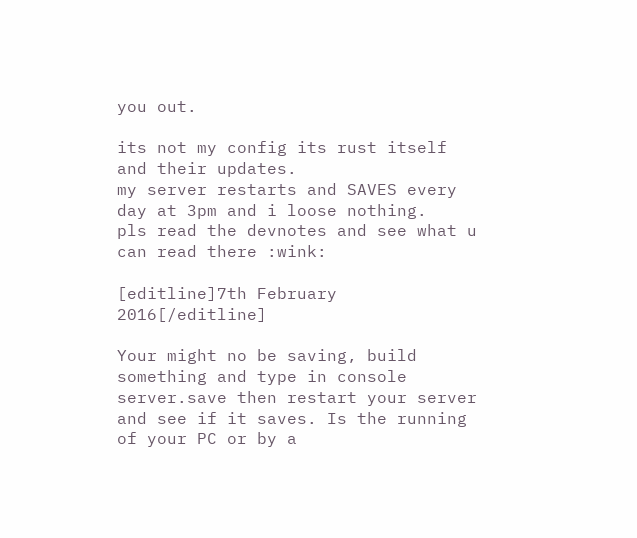you out.

its not my config its rust itself and their updates.
my server restarts and SAVES every day at 3pm and i loose nothing.
pls read the devnotes and see what u can read there :wink:

[editline]7th February 2016[/editline]

Your might no be saving, build something and type in console server.save then restart your server and see if it saves. Is the running of your PC or by a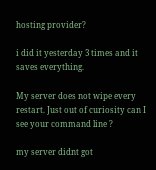hosting provider?

i did it yesterday 3 times and it saves everything.

My server does not wipe every restart. Just out of curiosity can I see your command line ?

my server didnt got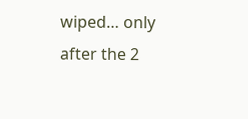wiped… only after the 2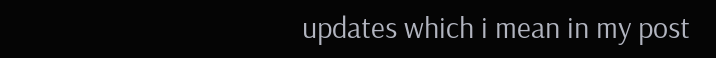updates which i mean in my post